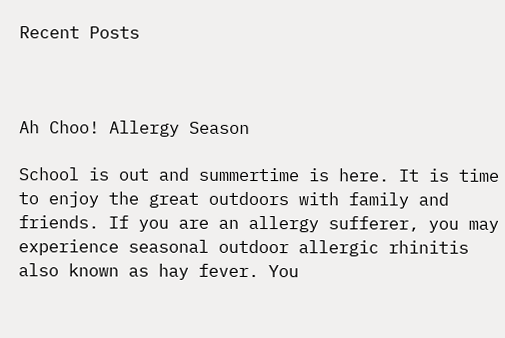Recent Posts



Ah Choo! Allergy Season

School is out and summertime is here. It is time to enjoy the great outdoors with family and friends. If you are an allergy sufferer, you may experience seasonal outdoor allergic rhinitis also known as hay fever. You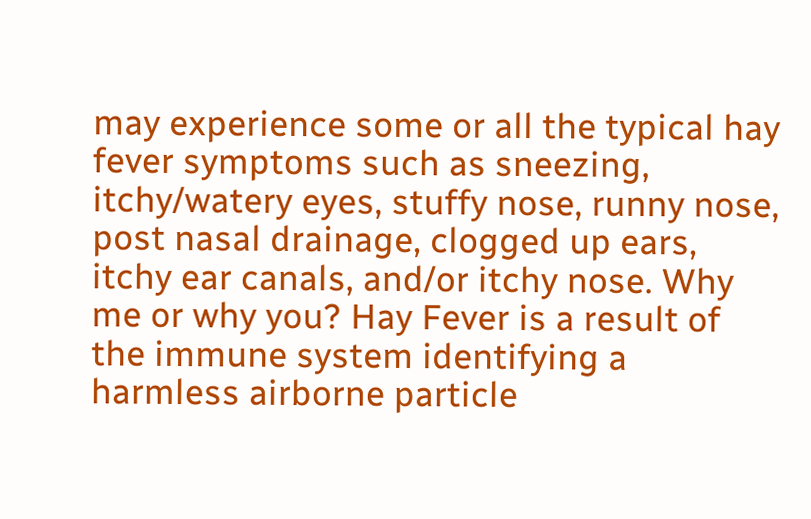may experience some or all the typical hay fever symptoms such as sneezing, itchy/watery eyes, stuffy nose, runny nose, post nasal drainage, clogged up ears, itchy ear canals, and/or itchy nose. Why me or why you? Hay Fever is a result of the immune system identifying a harmless airborne particle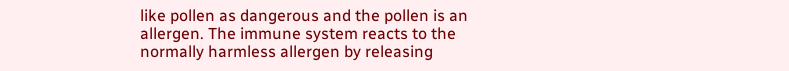like pollen as dangerous and the pollen is an allergen. The immune system reacts to the normally harmless allergen by releasing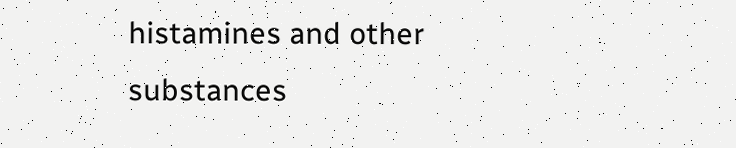histamines and other substances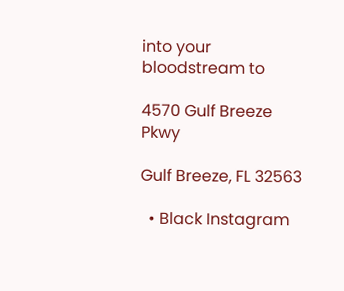into your bloodstream to

4570 Gulf Breeze Pkwy

Gulf Breeze, FL 32563

  • Black Instagram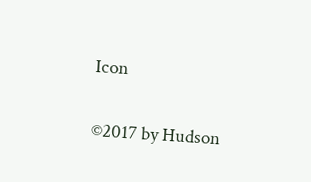Icon

©2017 by Hudson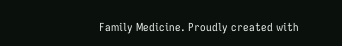Family Medicine. Proudly created with